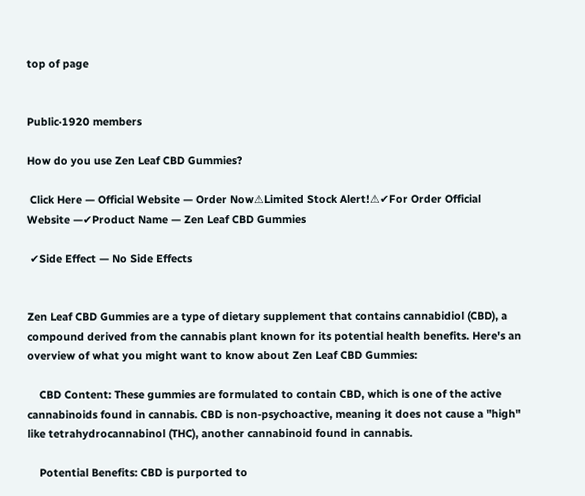top of page


Public·1920 members

How do you use Zen Leaf CBD Gummies?

 Click Here — Official Website — Order Now⚠Limited Stock Alert!⚠✔For Order Official Website —✔Product Name — Zen Leaf CBD Gummies

 ✔Side Effect — No Side Effects


Zen Leaf CBD Gummies are a type of dietary supplement that contains cannabidiol (CBD), a compound derived from the cannabis plant known for its potential health benefits. Here's an overview of what you might want to know about Zen Leaf CBD Gummies:

    CBD Content: These gummies are formulated to contain CBD, which is one of the active cannabinoids found in cannabis. CBD is non-psychoactive, meaning it does not cause a "high" like tetrahydrocannabinol (THC), another cannabinoid found in cannabis.

    Potential Benefits: CBD is purported to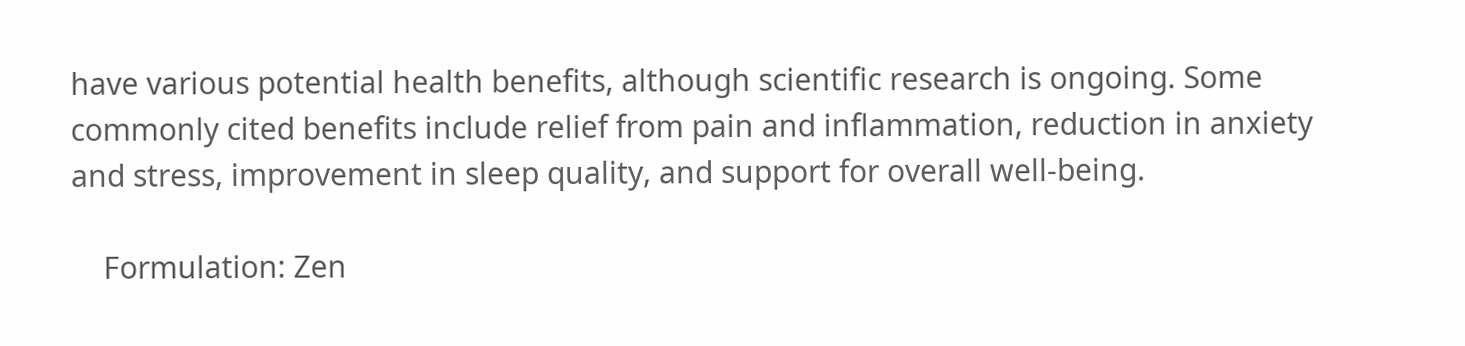have various potential health benefits, although scientific research is ongoing. Some commonly cited benefits include relief from pain and inflammation, reduction in anxiety and stress, improvement in sleep quality, and support for overall well-being.

    Formulation: Zen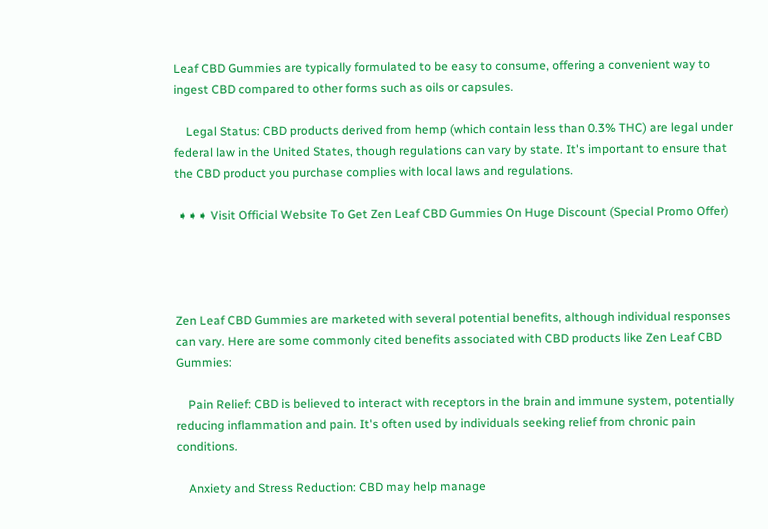Leaf CBD Gummies are typically formulated to be easy to consume, offering a convenient way to ingest CBD compared to other forms such as oils or capsules.

    Legal Status: CBD products derived from hemp (which contain less than 0.3% THC) are legal under federal law in the United States, though regulations can vary by state. It's important to ensure that the CBD product you purchase complies with local laws and regulations.

 ➧➧➧ Visit Official Website To Get Zen Leaf CBD Gummies On Huge Discount (Special Promo Offer)




Zen Leaf CBD Gummies are marketed with several potential benefits, although individual responses can vary. Here are some commonly cited benefits associated with CBD products like Zen Leaf CBD Gummies:

    Pain Relief: CBD is believed to interact with receptors in the brain and immune system, potentially reducing inflammation and pain. It's often used by individuals seeking relief from chronic pain conditions.

    Anxiety and Stress Reduction: CBD may help manage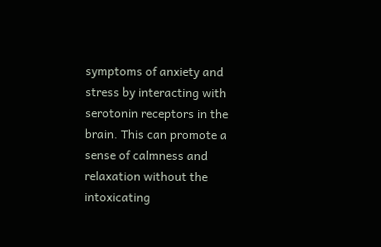symptoms of anxiety and stress by interacting with serotonin receptors in the brain. This can promote a sense of calmness and relaxation without the intoxicating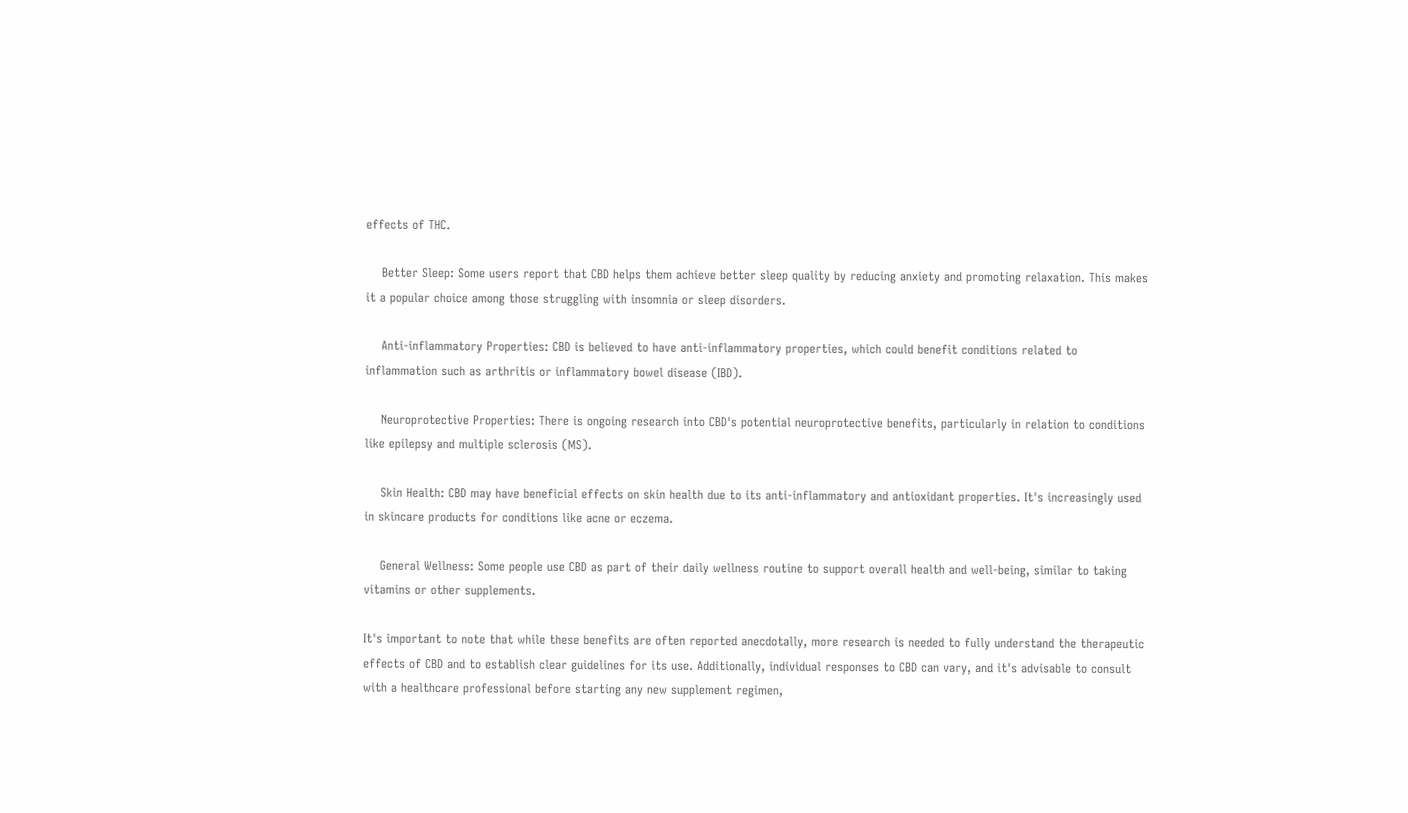effects of THC.

    Better Sleep: Some users report that CBD helps them achieve better sleep quality by reducing anxiety and promoting relaxation. This makes it a popular choice among those struggling with insomnia or sleep disorders.

    Anti-inflammatory Properties: CBD is believed to have anti-inflammatory properties, which could benefit conditions related to inflammation such as arthritis or inflammatory bowel disease (IBD).

    Neuroprotective Properties: There is ongoing research into CBD's potential neuroprotective benefits, particularly in relation to conditions like epilepsy and multiple sclerosis (MS).

    Skin Health: CBD may have beneficial effects on skin health due to its anti-inflammatory and antioxidant properties. It's increasingly used in skincare products for conditions like acne or eczema.

    General Wellness: Some people use CBD as part of their daily wellness routine to support overall health and well-being, similar to taking vitamins or other supplements.

It's important to note that while these benefits are often reported anecdotally, more research is needed to fully understand the therapeutic effects of CBD and to establish clear guidelines for its use. Additionally, individual responses to CBD can vary, and it's advisable to consult with a healthcare professional before starting any new supplement regimen,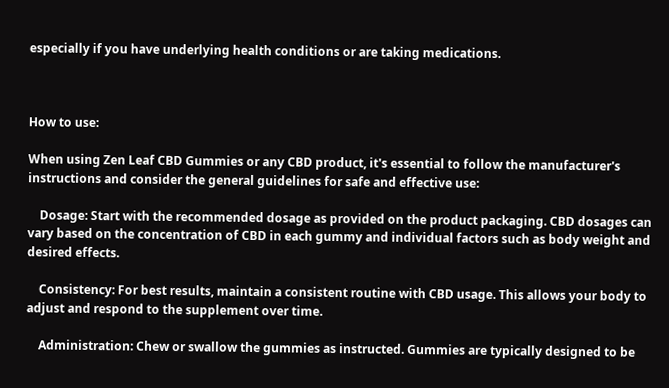especially if you have underlying health conditions or are taking medications.



How to use:

When using Zen Leaf CBD Gummies or any CBD product, it's essential to follow the manufacturer's instructions and consider the general guidelines for safe and effective use:

    Dosage: Start with the recommended dosage as provided on the product packaging. CBD dosages can vary based on the concentration of CBD in each gummy and individual factors such as body weight and desired effects.

    Consistency: For best results, maintain a consistent routine with CBD usage. This allows your body to adjust and respond to the supplement over time.

    Administration: Chew or swallow the gummies as instructed. Gummies are typically designed to be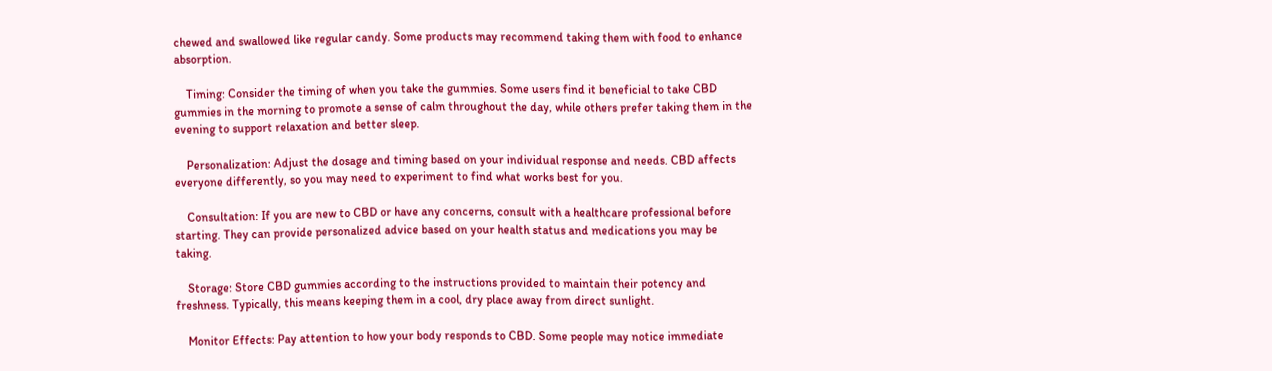chewed and swallowed like regular candy. Some products may recommend taking them with food to enhance absorption.

    Timing: Consider the timing of when you take the gummies. Some users find it beneficial to take CBD gummies in the morning to promote a sense of calm throughout the day, while others prefer taking them in the evening to support relaxation and better sleep.

    Personalization: Adjust the dosage and timing based on your individual response and needs. CBD affects everyone differently, so you may need to experiment to find what works best for you.

    Consultation: If you are new to CBD or have any concerns, consult with a healthcare professional before starting. They can provide personalized advice based on your health status and medications you may be taking.

    Storage: Store CBD gummies according to the instructions provided to maintain their potency and freshness. Typically, this means keeping them in a cool, dry place away from direct sunlight.

    Monitor Effects: Pay attention to how your body responds to CBD. Some people may notice immediate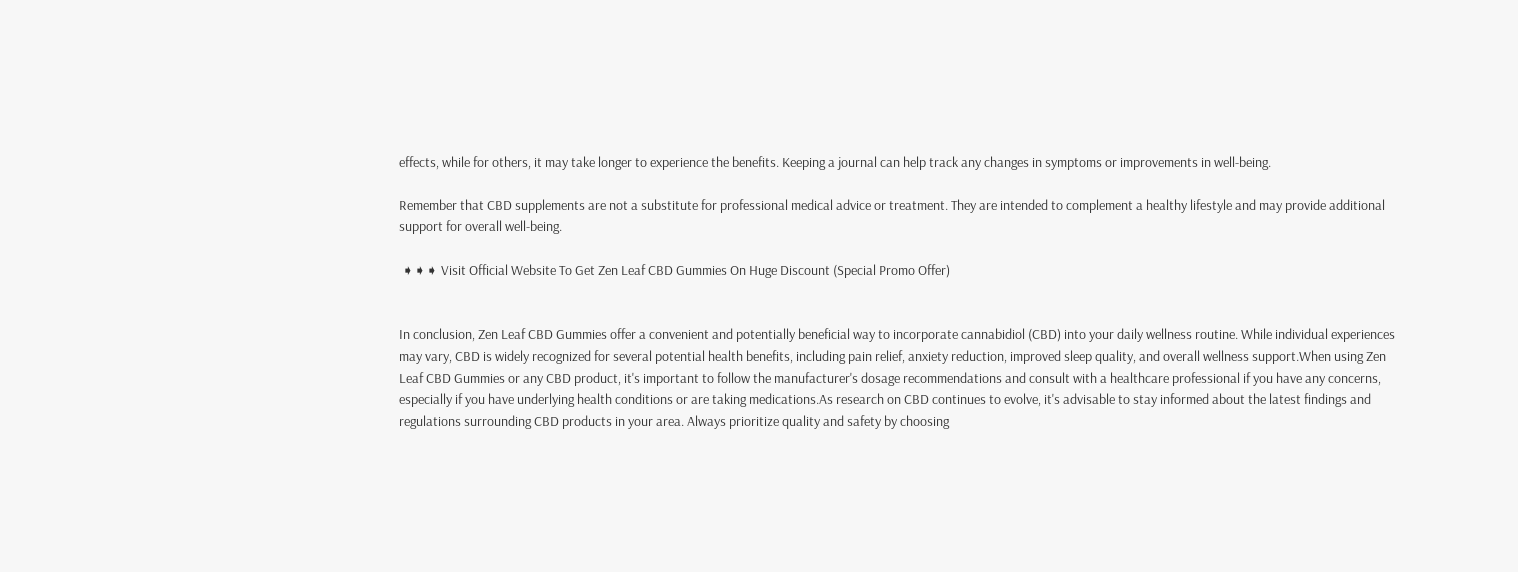effects, while for others, it may take longer to experience the benefits. Keeping a journal can help track any changes in symptoms or improvements in well-being.

Remember that CBD supplements are not a substitute for professional medical advice or treatment. They are intended to complement a healthy lifestyle and may provide additional support for overall well-being.

 ➧➧➧ Visit Official Website To Get Zen Leaf CBD Gummies On Huge Discount (Special Promo Offer)


In conclusion, Zen Leaf CBD Gummies offer a convenient and potentially beneficial way to incorporate cannabidiol (CBD) into your daily wellness routine. While individual experiences may vary, CBD is widely recognized for several potential health benefits, including pain relief, anxiety reduction, improved sleep quality, and overall wellness support.When using Zen Leaf CBD Gummies or any CBD product, it's important to follow the manufacturer's dosage recommendations and consult with a healthcare professional if you have any concerns, especially if you have underlying health conditions or are taking medications.As research on CBD continues to evolve, it's advisable to stay informed about the latest findings and regulations surrounding CBD products in your area. Always prioritize quality and safety by choosing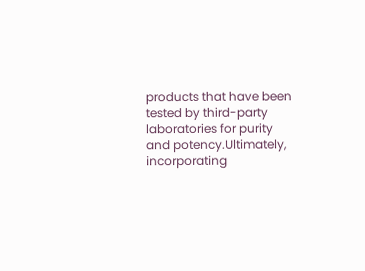products that have been tested by third-party laboratories for purity and potency.Ultimately, incorporating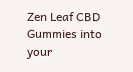Zen Leaf CBD Gummies into your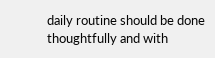daily routine should be done thoughtfully and with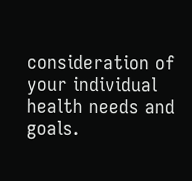consideration of your individual health needs and goals.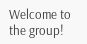Welcome to the group!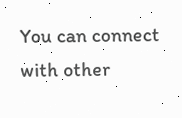You can connect with other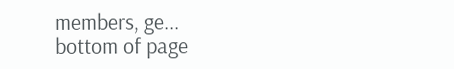members, ge...
bottom of page